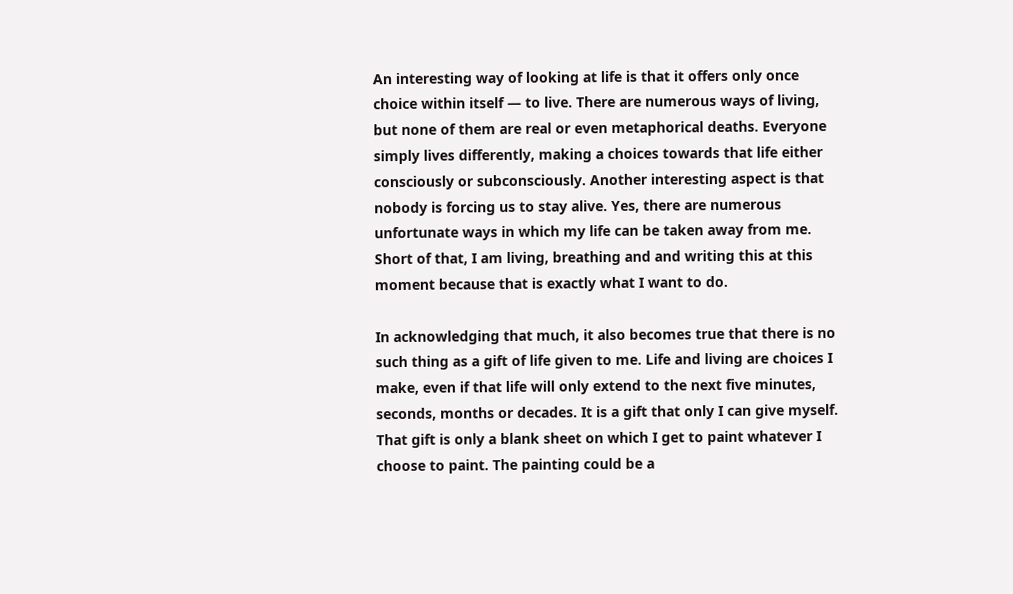An interesting way of looking at life is that it offers only once choice within itself — to live. There are numerous ways of living, but none of them are real or even metaphorical deaths. Everyone simply lives differently, making a choices towards that life either consciously or subconsciously. Another interesting aspect is that nobody is forcing us to stay alive. Yes, there are numerous unfortunate ways in which my life can be taken away from me. Short of that, I am living, breathing and and writing this at this moment because that is exactly what I want to do.

In acknowledging that much, it also becomes true that there is no such thing as a gift of life given to me. Life and living are choices I make, even if that life will only extend to the next five minutes, seconds, months or decades. It is a gift that only I can give myself. That gift is only a blank sheet on which I get to paint whatever I choose to paint. The painting could be a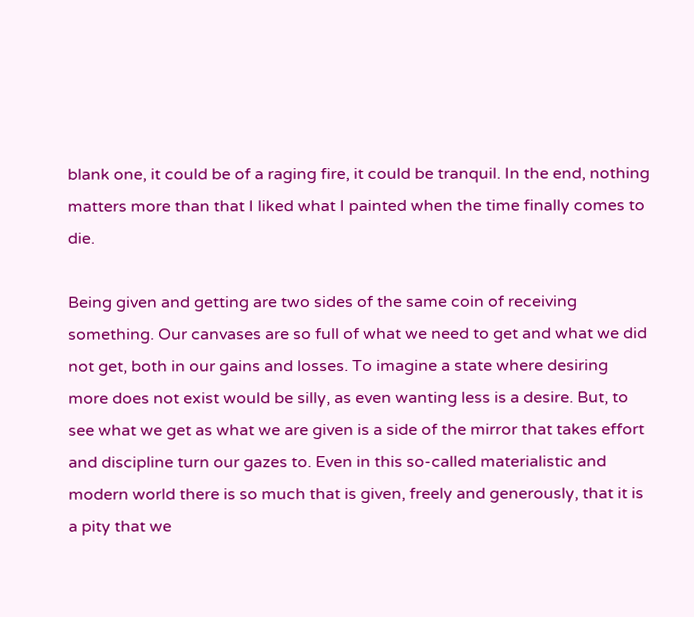blank one, it could be of a raging fire, it could be tranquil. In the end, nothing matters more than that I liked what I painted when the time finally comes to die.

Being given and getting are two sides of the same coin of receiving something. Our canvases are so full of what we need to get and what we did not get, both in our gains and losses. To imagine a state where desiring more does not exist would be silly, as even wanting less is a desire. But, to see what we get as what we are given is a side of the mirror that takes effort and discipline turn our gazes to. Even in this so-called materialistic and modern world there is so much that is given, freely and generously, that it is a pity that we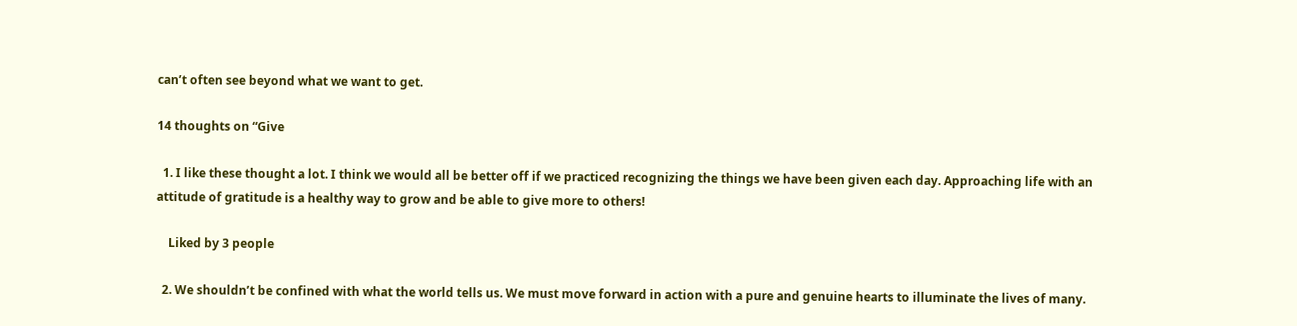can’t often see beyond what we want to get.

14 thoughts on “Give

  1. I like these thought a lot. I think we would all be better off if we practiced recognizing the things we have been given each day. Approaching life with an attitude of gratitude is a healthy way to grow and be able to give more to others!

    Liked by 3 people

  2. We shouldn’t be confined with what the world tells us. We must move forward in action with a pure and genuine hearts to illuminate the lives of many.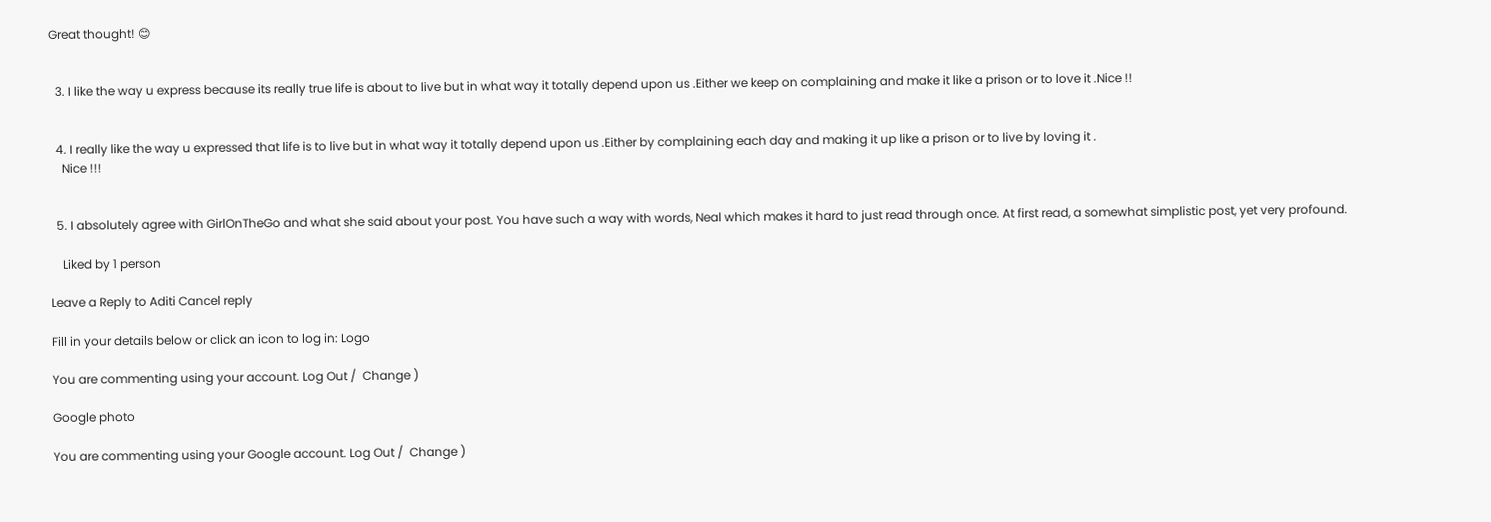Great thought! 😊


  3. I like the way u express because its really true life is about to live but in what way it totally depend upon us .Either we keep on complaining and make it like a prison or to love it .Nice !!


  4. I really like the way u expressed that life is to live but in what way it totally depend upon us .Either by complaining each day and making it up like a prison or to live by loving it .
    Nice !!!


  5. I absolutely agree with GirlOnTheGo and what she said about your post. You have such a way with words, Neal which makes it hard to just read through once. At first read, a somewhat simplistic post, yet very profound.

    Liked by 1 person

Leave a Reply to Aditi Cancel reply

Fill in your details below or click an icon to log in: Logo

You are commenting using your account. Log Out /  Change )

Google photo

You are commenting using your Google account. Log Out /  Change )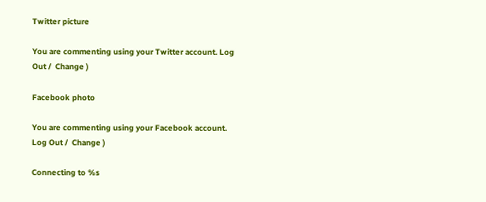Twitter picture

You are commenting using your Twitter account. Log Out /  Change )

Facebook photo

You are commenting using your Facebook account. Log Out /  Change )

Connecting to %s